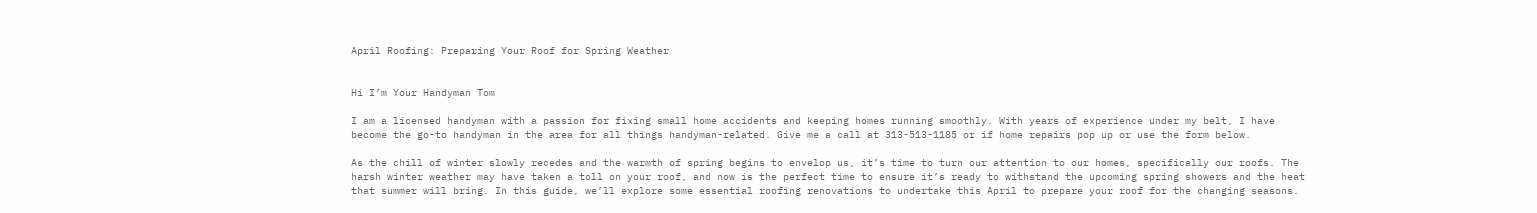April Roofing: Preparing Your Roof for Spring Weather


Hi I’m Your Handyman Tom

I am a licensed handyman with a passion for fixing small home accidents and keeping homes running smoothly. With years of experience under my belt, I have become the go-to handyman in the area for all things handyman-related. Give me a call at 313-513-1185 or if home repairs pop up or use the form below.

As the chill of winter slowly recedes and the warmth of spring begins to envelop us, it’s time to turn our attention to our homes, specifically our roofs. The harsh winter weather may have taken a toll on your roof, and now is the perfect time to ensure it’s ready to withstand the upcoming spring showers and the heat that summer will bring. In this guide, we’ll explore some essential roofing renovations to undertake this April to prepare your roof for the changing seasons.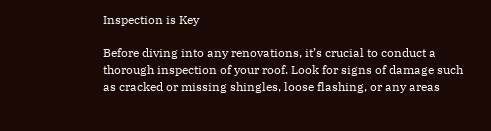Inspection is Key

Before diving into any renovations, it’s crucial to conduct a thorough inspection of your roof. Look for signs of damage such as cracked or missing shingles, loose flashing, or any areas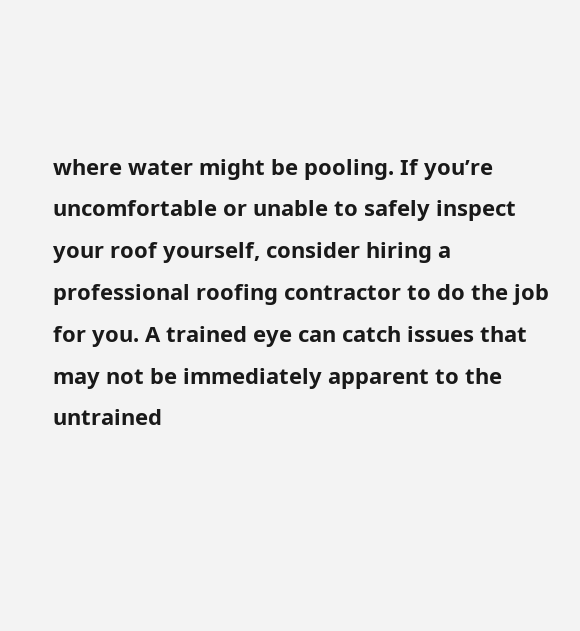where water might be pooling. If you’re uncomfortable or unable to safely inspect your roof yourself, consider hiring a professional roofing contractor to do the job for you. A trained eye can catch issues that may not be immediately apparent to the untrained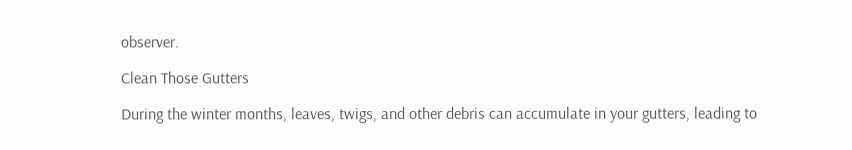observer.

Clean Those Gutters

During the winter months, leaves, twigs, and other debris can accumulate in your gutters, leading to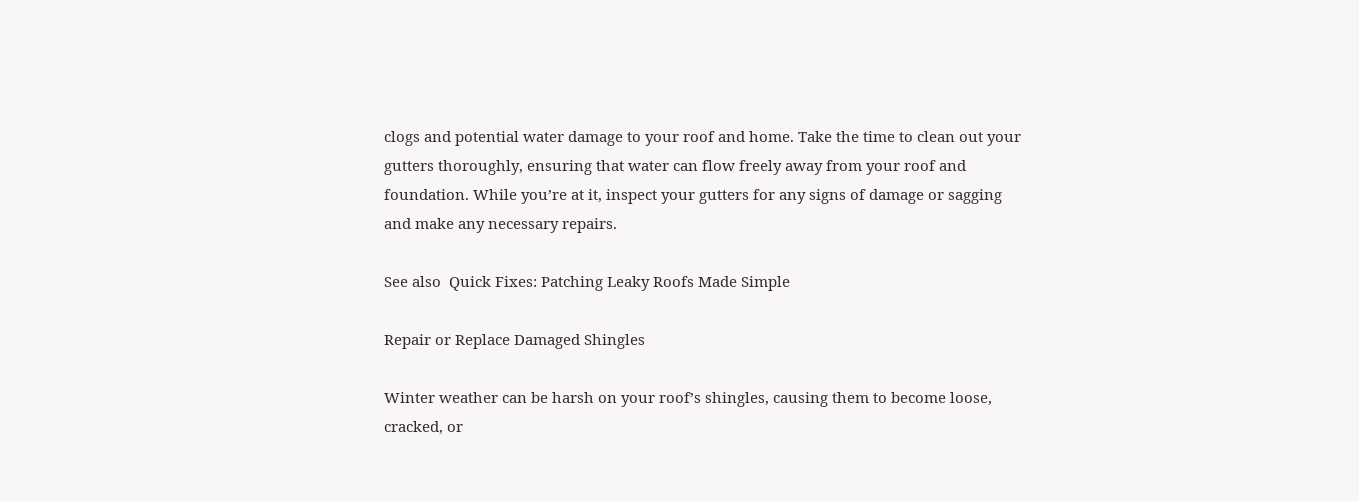clogs and potential water damage to your roof and home. Take the time to clean out your gutters thoroughly, ensuring that water can flow freely away from your roof and foundation. While you’re at it, inspect your gutters for any signs of damage or sagging and make any necessary repairs.

See also  Quick Fixes: Patching Leaky Roofs Made Simple

Repair or Replace Damaged Shingles

Winter weather can be harsh on your roof’s shingles, causing them to become loose, cracked, or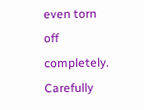even torn off completely. Carefully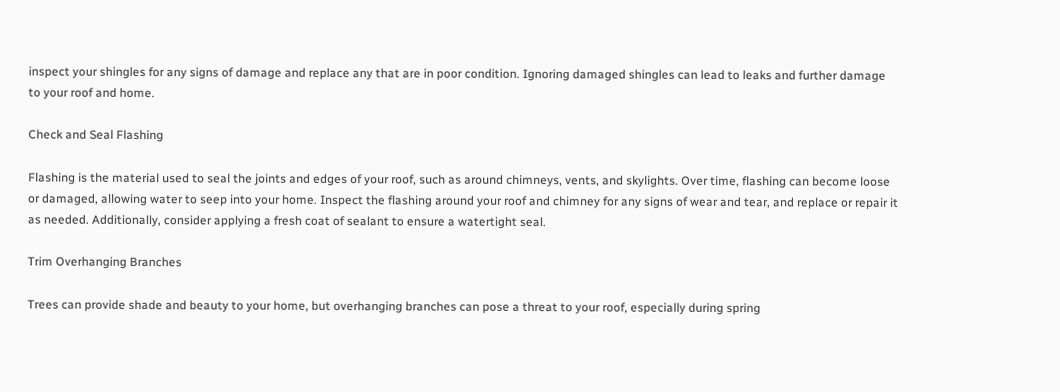inspect your shingles for any signs of damage and replace any that are in poor condition. Ignoring damaged shingles can lead to leaks and further damage to your roof and home.

Check and Seal Flashing

Flashing is the material used to seal the joints and edges of your roof, such as around chimneys, vents, and skylights. Over time, flashing can become loose or damaged, allowing water to seep into your home. Inspect the flashing around your roof and chimney for any signs of wear and tear, and replace or repair it as needed. Additionally, consider applying a fresh coat of sealant to ensure a watertight seal.

Trim Overhanging Branches

Trees can provide shade and beauty to your home, but overhanging branches can pose a threat to your roof, especially during spring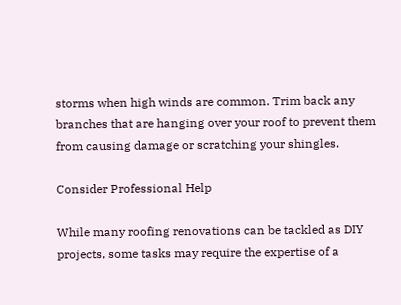storms when high winds are common. Trim back any branches that are hanging over your roof to prevent them from causing damage or scratching your shingles.

Consider Professional Help

While many roofing renovations can be tackled as DIY projects, some tasks may require the expertise of a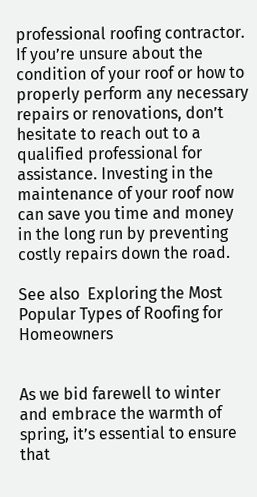professional roofing contractor. If you’re unsure about the condition of your roof or how to properly perform any necessary repairs or renovations, don’t hesitate to reach out to a qualified professional for assistance. Investing in the maintenance of your roof now can save you time and money in the long run by preventing costly repairs down the road.

See also  Exploring the Most Popular Types of Roofing for Homeowners


As we bid farewell to winter and embrace the warmth of spring, it’s essential to ensure that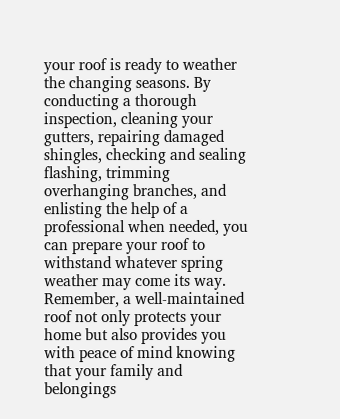your roof is ready to weather the changing seasons. By conducting a thorough inspection, cleaning your gutters, repairing damaged shingles, checking and sealing flashing, trimming overhanging branches, and enlisting the help of a professional when needed, you can prepare your roof to withstand whatever spring weather may come its way. Remember, a well-maintained roof not only protects your home but also provides you with peace of mind knowing that your family and belongings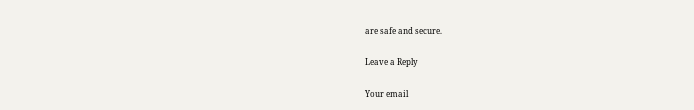are safe and secure.

Leave a Reply

Your email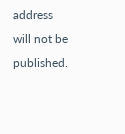address will not be published.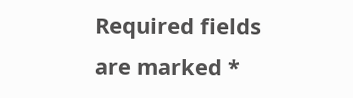Required fields are marked *